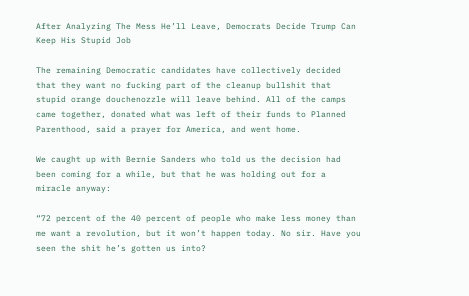After Analyzing The Mess He’ll Leave, Democrats Decide Trump Can Keep His Stupid Job

The remaining Democratic candidates have collectively decided that they want no fucking part of the cleanup bullshit that stupid orange douchenozzle will leave behind. All of the camps came together, donated what was left of their funds to Planned Parenthood, said a prayer for America, and went home.

We caught up with Bernie Sanders who told us the decision had been coming for a while, but that he was holding out for a miracle anyway:

“72 percent of the 40 percent of people who make less money than me want a revolution, but it won’t happen today. No sir. Have you seen the shit he’s gotten us into?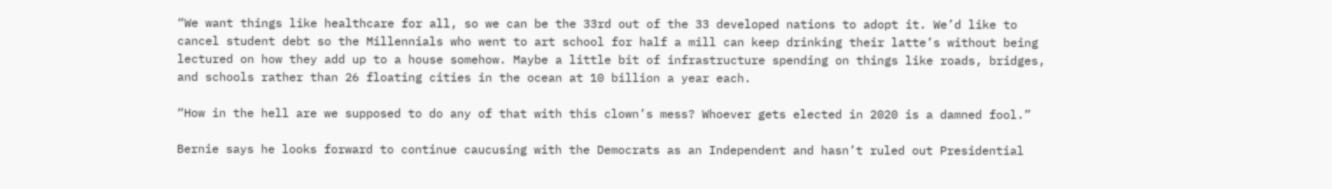“We want things like healthcare for all, so we can be the 33rd out of the 33 developed nations to adopt it. We’d like to cancel student debt so the Millennials who went to art school for half a mill can keep drinking their latte’s without being lectured on how they add up to a house somehow. Maybe a little bit of infrastructure spending on things like roads, bridges, and schools rather than 26 floating cities in the ocean at 10 billion a year each.

“How in the hell are we supposed to do any of that with this clown’s mess? Whoever gets elected in 2020 is a damned fool.”

Bernie says he looks forward to continue caucusing with the Democrats as an Independent and hasn’t ruled out Presidential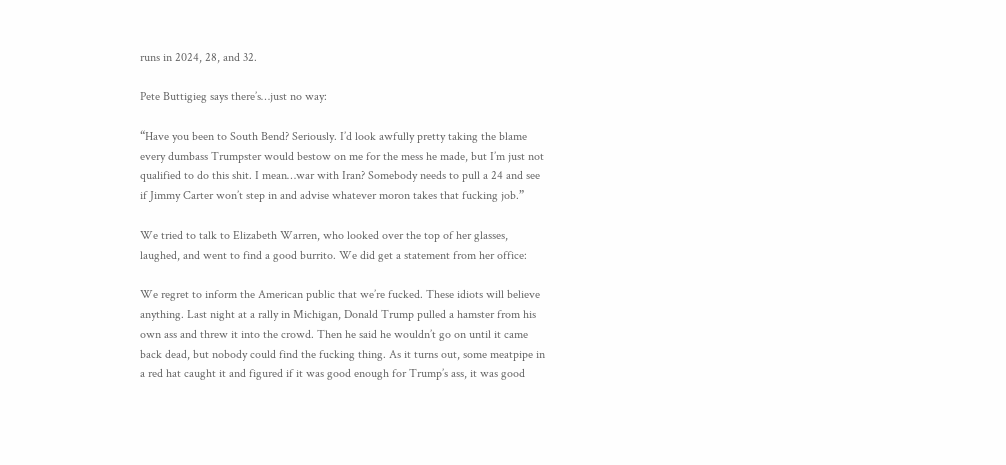runs in 2024, 28, and 32.

Pete Buttigieg says there’s…just no way:

“Have you been to South Bend? Seriously. I’d look awfully pretty taking the blame every dumbass Trumpster would bestow on me for the mess he made, but I’m just not qualified to do this shit. I mean…war with Iran? Somebody needs to pull a 24 and see if Jimmy Carter won’t step in and advise whatever moron takes that fucking job.”

We tried to talk to Elizabeth Warren, who looked over the top of her glasses, laughed, and went to find a good burrito. We did get a statement from her office:

We regret to inform the American public that we’re fucked. These idiots will believe anything. Last night at a rally in Michigan, Donald Trump pulled a hamster from his own ass and threw it into the crowd. Then he said he wouldn’t go on until it came back dead, but nobody could find the fucking thing. As it turns out, some meatpipe in a red hat caught it and figured if it was good enough for Trump’s ass, it was good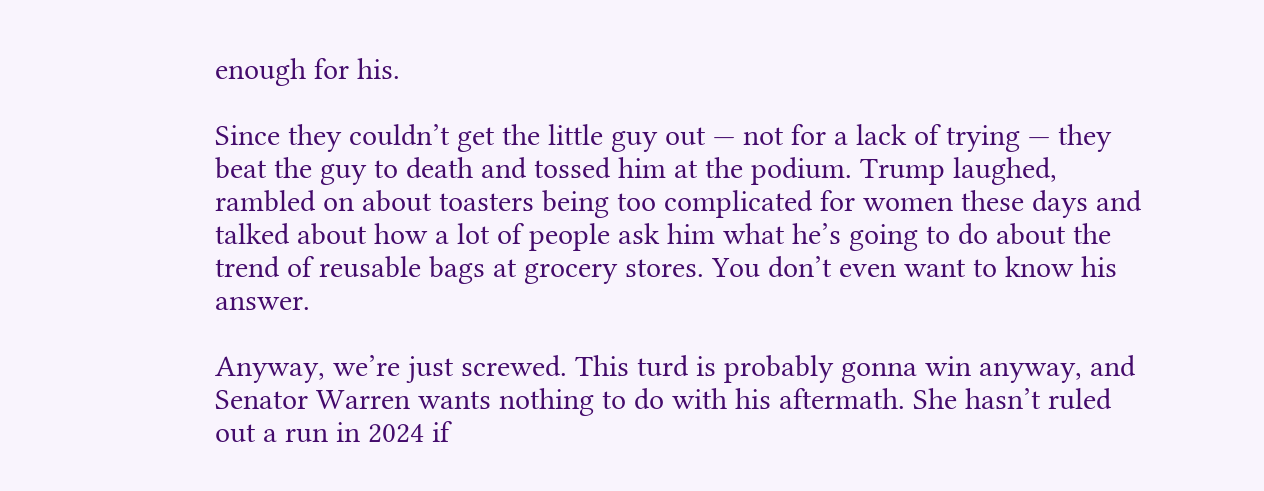enough for his.

Since they couldn’t get the little guy out — not for a lack of trying — they beat the guy to death and tossed him at the podium. Trump laughed, rambled on about toasters being too complicated for women these days and talked about how a lot of people ask him what he’s going to do about the trend of reusable bags at grocery stores. You don’t even want to know his answer.

Anyway, we’re just screwed. This turd is probably gonna win anyway, and Senator Warren wants nothing to do with his aftermath. She hasn’t ruled out a run in 2024 if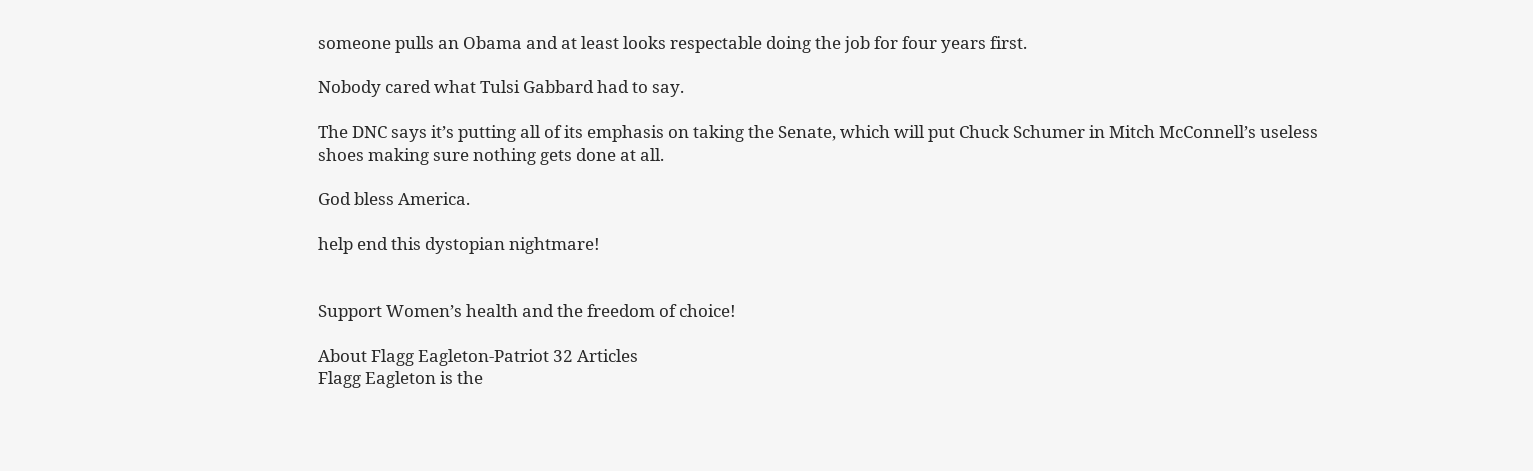someone pulls an Obama and at least looks respectable doing the job for four years first.

Nobody cared what Tulsi Gabbard had to say.

The DNC says it’s putting all of its emphasis on taking the Senate, which will put Chuck Schumer in Mitch McConnell’s useless shoes making sure nothing gets done at all.

God bless America.

help end this dystopian nightmare!


Support Women’s health and the freedom of choice!

About Flagg Eagleton-Patriot 32 Articles
Flagg Eagleton is the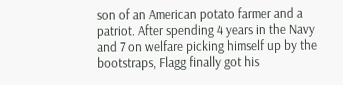son of an American potato farmer and a patriot. After spending 4 years in the Navy and 7 on welfare picking himself up by the bootstraps, Flagg finally got his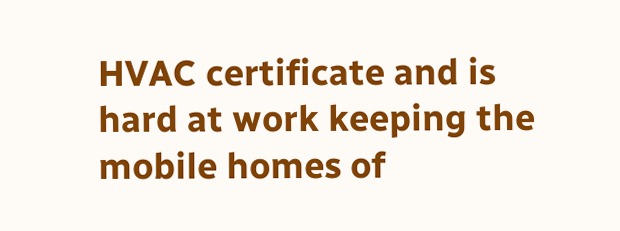HVAC certificate and is hard at work keeping the mobile homes of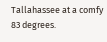Tallahassee at a comfy 83 degrees.